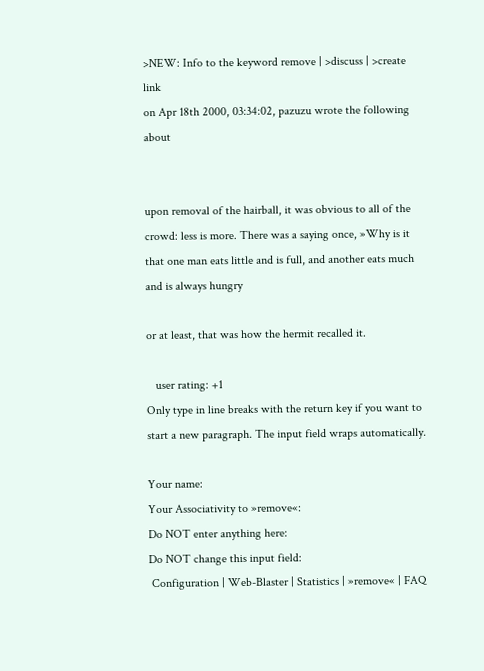>NEW: Info to the keyword remove | >discuss | >create link
on Apr 18th 2000, 03:34:02, pazuzu wrote the following about


upon removal of the hairball, it was obvious to all of the crowd: less is more. There was a saying once, »Why is it that one man eats little and is full, and another eats much and is always hungry

or at least, that was how the hermit recalled it.

   user rating: +1
Only type in line breaks with the return key if you want to start a new paragraph. The input field wraps automatically.

Your name:
Your Associativity to »remove«:
Do NOT enter anything here:
Do NOT change this input field:
 Configuration | Web-Blaster | Statistics | »remove« | FAQ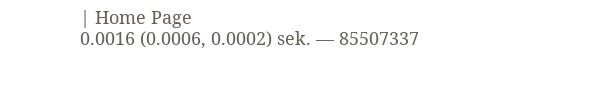| Home Page
0.0016 (0.0006, 0.0002) sek. –– 85507337